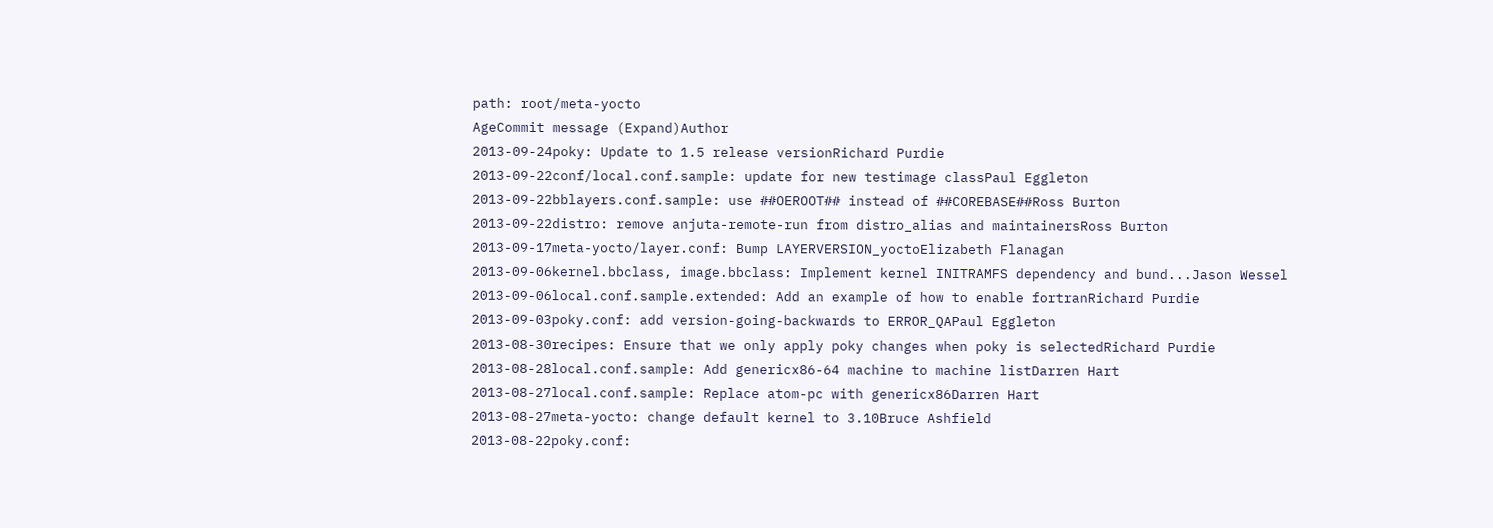path: root/meta-yocto
AgeCommit message (Expand)Author
2013-09-24poky: Update to 1.5 release versionRichard Purdie
2013-09-22conf/local.conf.sample: update for new testimage classPaul Eggleton
2013-09-22bblayers.conf.sample: use ##OEROOT## instead of ##COREBASE##Ross Burton
2013-09-22distro: remove anjuta-remote-run from distro_alias and maintainersRoss Burton
2013-09-17meta-yocto/layer.conf: Bump LAYERVERSION_yoctoElizabeth Flanagan
2013-09-06kernel.bbclass, image.bbclass: Implement kernel INITRAMFS dependency and bund...Jason Wessel
2013-09-06local.conf.sample.extended: Add an example of how to enable fortranRichard Purdie
2013-09-03poky.conf: add version-going-backwards to ERROR_QAPaul Eggleton
2013-08-30recipes: Ensure that we only apply poky changes when poky is selectedRichard Purdie
2013-08-28local.conf.sample: Add genericx86-64 machine to machine listDarren Hart
2013-08-27local.conf.sample: Replace atom-pc with genericx86Darren Hart
2013-08-27meta-yocto: change default kernel to 3.10Bruce Ashfield
2013-08-22poky.conf: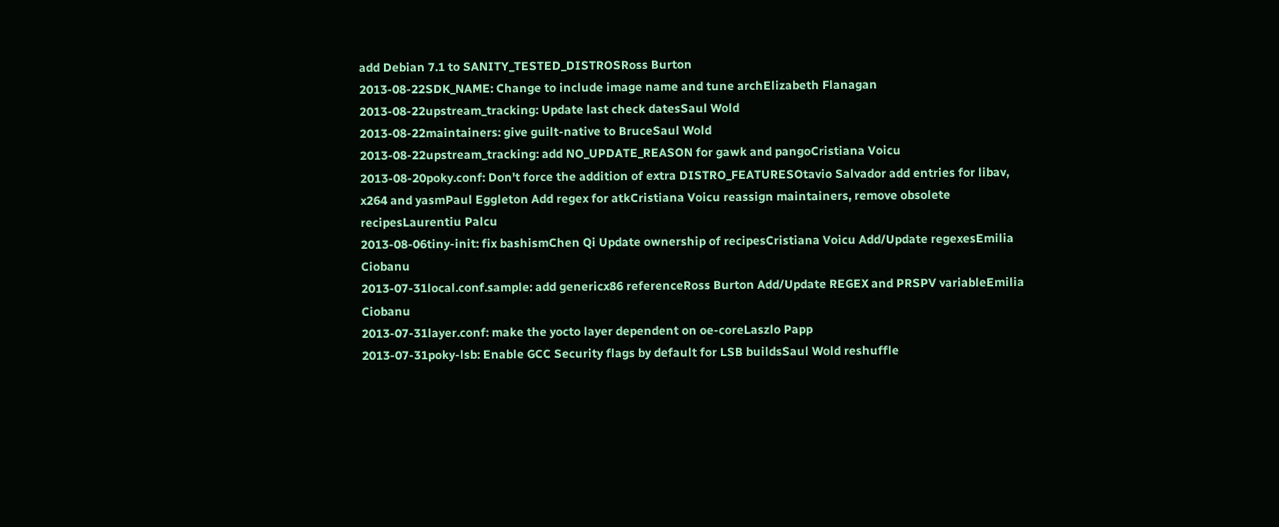add Debian 7.1 to SANITY_TESTED_DISTROSRoss Burton
2013-08-22SDK_NAME: Change to include image name and tune archElizabeth Flanagan
2013-08-22upstream_tracking: Update last check datesSaul Wold
2013-08-22maintainers: give guilt-native to BruceSaul Wold
2013-08-22upstream_tracking: add NO_UPDATE_REASON for gawk and pangoCristiana Voicu
2013-08-20poky.conf: Don't force the addition of extra DISTRO_FEATURESOtavio Salvador add entries for libav, x264 and yasmPaul Eggleton Add regex for atkCristiana Voicu reassign maintainers, remove obsolete recipesLaurentiu Palcu
2013-08-06tiny-init: fix bashismChen Qi Update ownership of recipesCristiana Voicu Add/Update regexesEmilia Ciobanu
2013-07-31local.conf.sample: add genericx86 referenceRoss Burton Add/Update REGEX and PRSPV variableEmilia Ciobanu
2013-07-31layer.conf: make the yocto layer dependent on oe-coreLaszlo Papp
2013-07-31poky-lsb: Enable GCC Security flags by default for LSB buildsSaul Wold reshuffle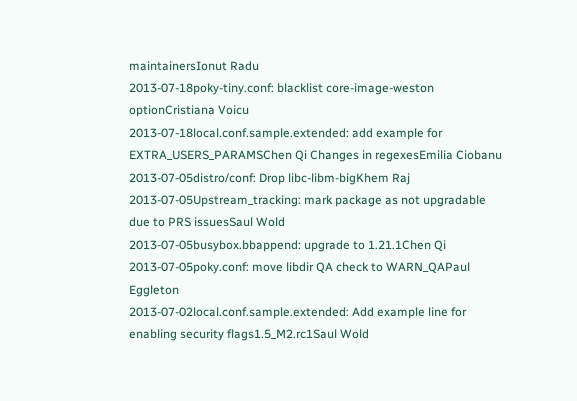maintainersIonut Radu
2013-07-18poky-tiny.conf: blacklist core-image-weston optionCristiana Voicu
2013-07-18local.conf.sample.extended: add example for EXTRA_USERS_PARAMSChen Qi Changes in regexesEmilia Ciobanu
2013-07-05distro/conf: Drop libc-libm-bigKhem Raj
2013-07-05Upstream_tracking: mark package as not upgradable due to PRS issuesSaul Wold
2013-07-05busybox.bbappend: upgrade to 1.21.1Chen Qi
2013-07-05poky.conf: move libdir QA check to WARN_QAPaul Eggleton
2013-07-02local.conf.sample.extended: Add example line for enabling security flags1.5_M2.rc1Saul Wold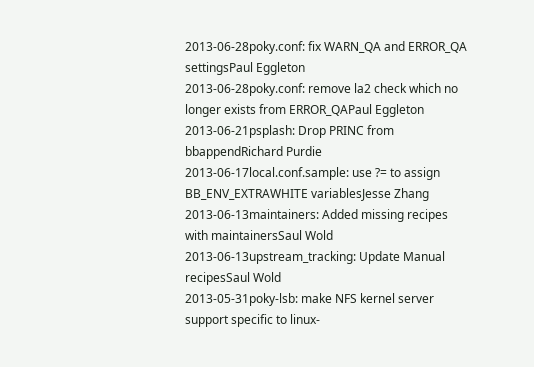2013-06-28poky.conf: fix WARN_QA and ERROR_QA settingsPaul Eggleton
2013-06-28poky.conf: remove la2 check which no longer exists from ERROR_QAPaul Eggleton
2013-06-21psplash: Drop PRINC from bbappendRichard Purdie
2013-06-17local.conf.sample: use ?= to assign BB_ENV_EXTRAWHITE variablesJesse Zhang
2013-06-13maintainers: Added missing recipes with maintainersSaul Wold
2013-06-13upstream_tracking: Update Manual recipesSaul Wold
2013-05-31poky-lsb: make NFS kernel server support specific to linux-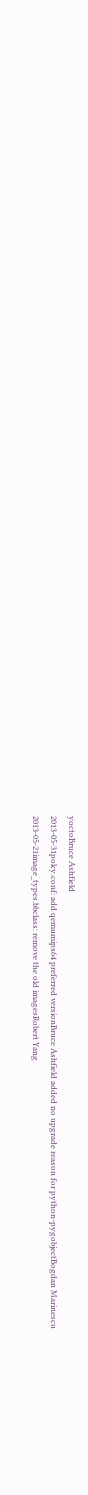yoctoBruce Ashfield
2013-05-31poky.conf: add qemumips64 preferred versionBruce Ashfield added no upgrade reason for python-pygobjectBogdan Marinescu
2013-05-21image_types.bbclass: remove the old imagesRobert Yang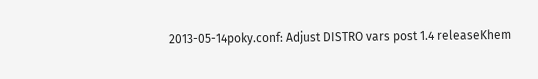2013-05-14poky.conf: Adjust DISTRO vars post 1.4 releaseKhem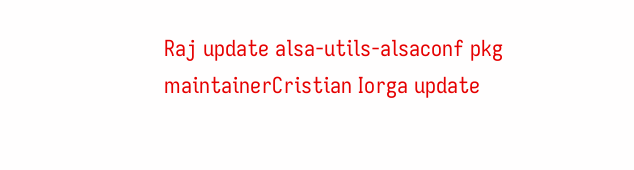Raj update alsa-utils-alsaconf pkg maintainerCristian Iorga update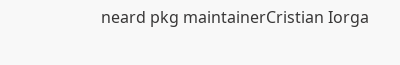neard pkg maintainerCristian Iorga